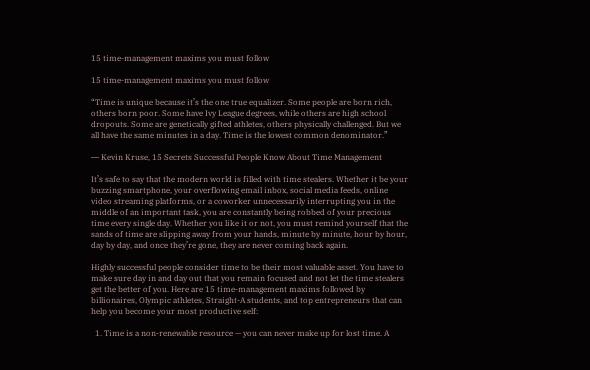15 time-management maxims you must follow

15 time-management maxims you must follow

“Time is unique because it’s the one true equalizer. Some people are born rich, others born poor. Some have Ivy League degrees, while others are high school dropouts. Some are genetically gifted athletes, others physically challenged. But we all have the same minutes in a day. Time is the lowest common denominator.”

― Kevin Kruse, 15 Secrets Successful People Know About Time Management

It’s safe to say that the modern world is filled with time stealers. Whether it be your buzzing smartphone, your overflowing email inbox, social media feeds, online video streaming platforms, or a coworker unnecessarily interrupting you in the middle of an important task, you are constantly being robbed of your precious time every single day. Whether you like it or not, you must remind yourself that the sands of time are slipping away from your hands, minute by minute, hour by hour, day by day, and once they’re gone, they are never coming back again.

Highly successful people consider time to be their most valuable asset. You have to make sure day in and day out that you remain focused and not let the time stealers get the better of you. Here are 15 time-management maxims followed by billionaires, Olympic athletes, Straight-A students, and top entrepreneurs that can help you become your most productive self:

  1. Time is a non-renewable resource — you can never make up for lost time. A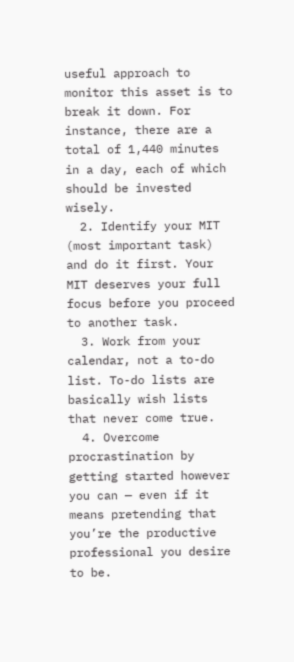useful approach to monitor this asset is to break it down. For instance, there are a total of 1,440 minutes in a day, each of which should be invested wisely.
  2. Identify your MIT (most important task) and do it first. Your MIT deserves your full focus before you proceed to another task.
  3. Work from your calendar, not a to-do list. To-do lists are basically wish lists that never come true.
  4. Overcome procrastination by getting started however you can — even if it means pretending that you’re the productive professional you desire to be.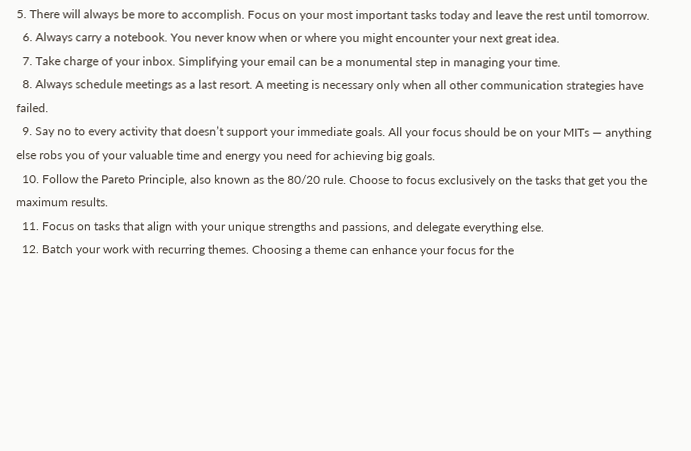5. There will always be more to accomplish. Focus on your most important tasks today and leave the rest until tomorrow.
  6. Always carry a notebook. You never know when or where you might encounter your next great idea.
  7. Take charge of your inbox. Simplifying your email can be a monumental step in managing your time.
  8. Always schedule meetings as a last resort. A meeting is necessary only when all other communication strategies have failed.
  9. Say no to every activity that doesn’t support your immediate goals. All your focus should be on your MITs — anything else robs you of your valuable time and energy you need for achieving big goals.
  10. Follow the Pareto Principle, also known as the 80/20 rule. Choose to focus exclusively on the tasks that get you the maximum results.
  11. Focus on tasks that align with your unique strengths and passions, and delegate everything else.
  12. Batch your work with recurring themes. Choosing a theme can enhance your focus for the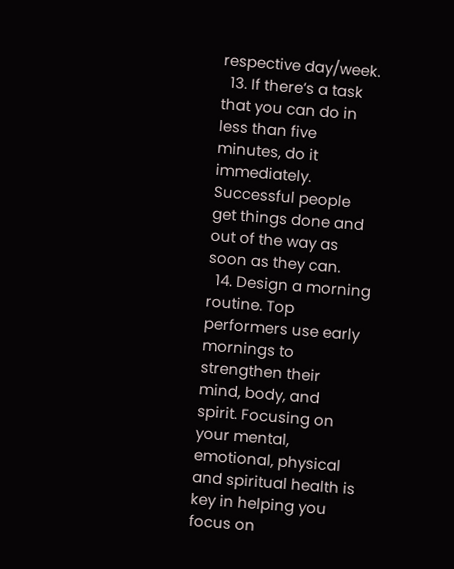respective day/week.
  13. If there’s a task that you can do in less than five minutes, do it immediately. Successful people get things done and out of the way as soon as they can.
  14. Design a morning routine. Top performers use early mornings to strengthen their mind, body, and spirit. Focusing on your mental, emotional, physical and spiritual health is key in helping you focus on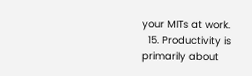your MITs at work.
  15. Productivity is primarily about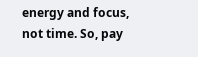energy and focus, not time. So, pay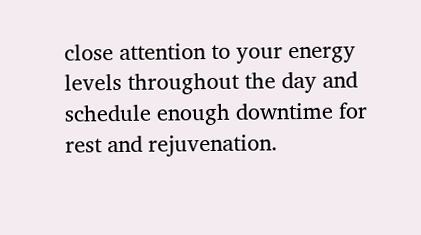close attention to your energy levels throughout the day and schedule enough downtime for rest and rejuvenation.